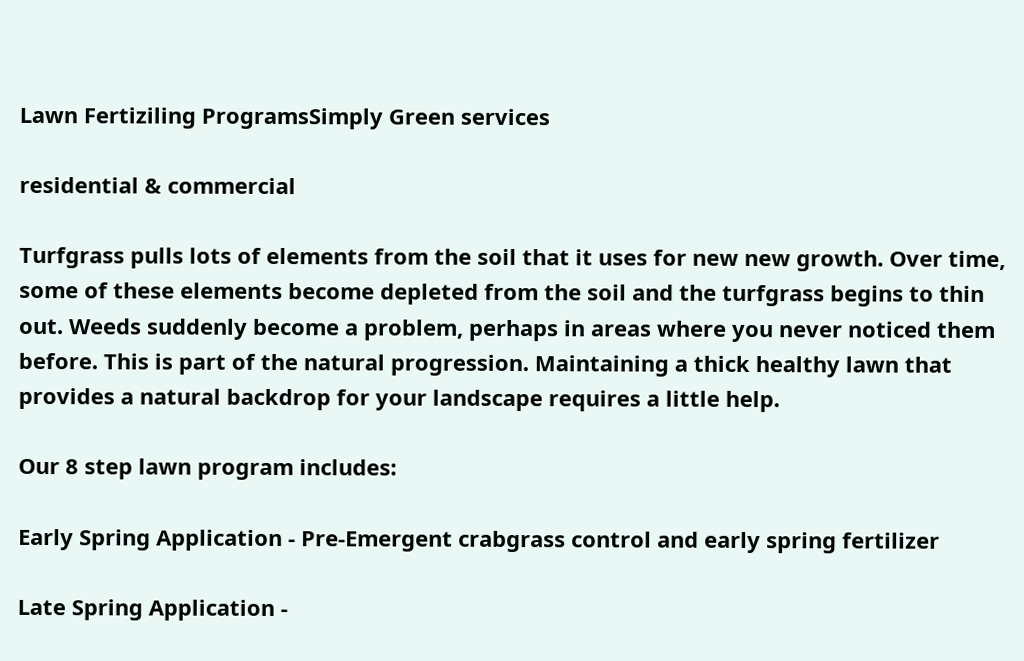Lawn Fertiziling ProgramsSimply Green services

residential & commercial

Turfgrass pulls lots of elements from the soil that it uses for new new growth. Over time, some of these elements become depleted from the soil and the turfgrass begins to thin out. Weeds suddenly become a problem, perhaps in areas where you never noticed them before. This is part of the natural progression. Maintaining a thick healthy lawn that provides a natural backdrop for your landscape requires a little help.

Our 8 step lawn program includes:

Early Spring Application - Pre-Emergent crabgrass control and early spring fertilizer

Late Spring Application -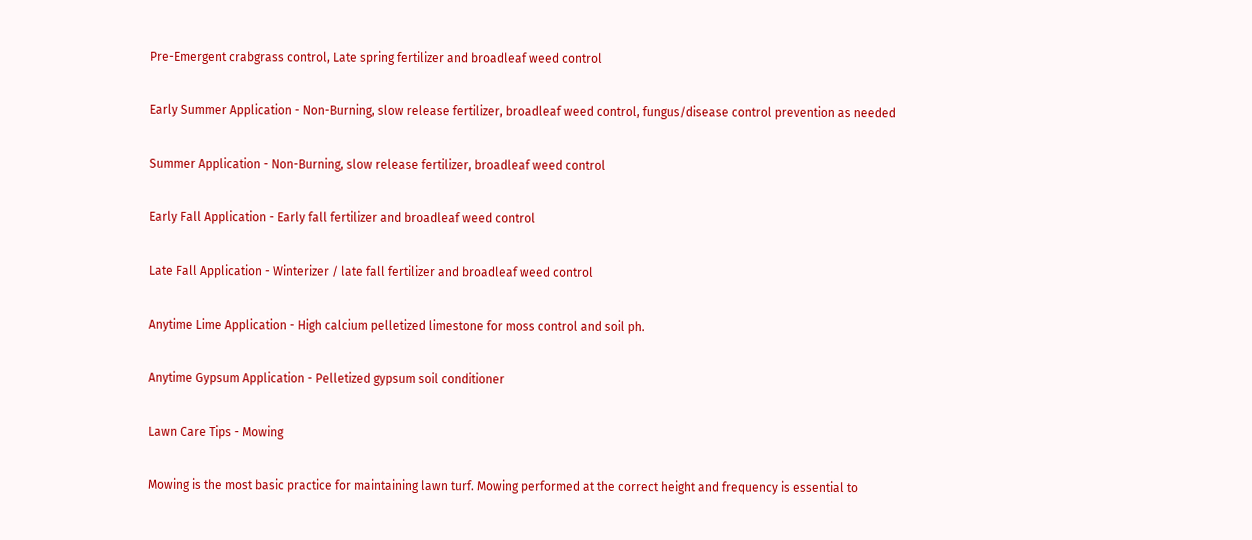Pre-Emergent crabgrass control, Late spring fertilizer and broadleaf weed control

Early Summer Application - Non-Burning, slow release fertilizer, broadleaf weed control, fungus/disease control prevention as needed

Summer Application - Non-Burning, slow release fertilizer, broadleaf weed control

Early Fall Application - Early fall fertilizer and broadleaf weed control

Late Fall Application - Winterizer / late fall fertilizer and broadleaf weed control

Anytime Lime Application - High calcium pelletized limestone for moss control and soil ph.

Anytime Gypsum Application - Pelletized gypsum soil conditioner

Lawn Care Tips - Mowing

Mowing is the most basic practice for maintaining lawn turf. Mowing performed at the correct height and frequency is essential to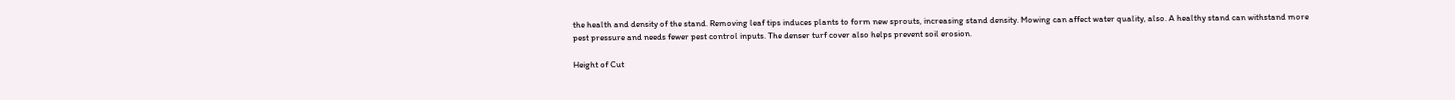the health and density of the stand. Removing leaf tips induces plants to form new sprouts, increasing stand density. Mowing can affect water quality, also. A healthy stand can withstand more pest pressure and needs fewer pest control inputs. The denser turf cover also helps prevent soil erosion.

Height of Cut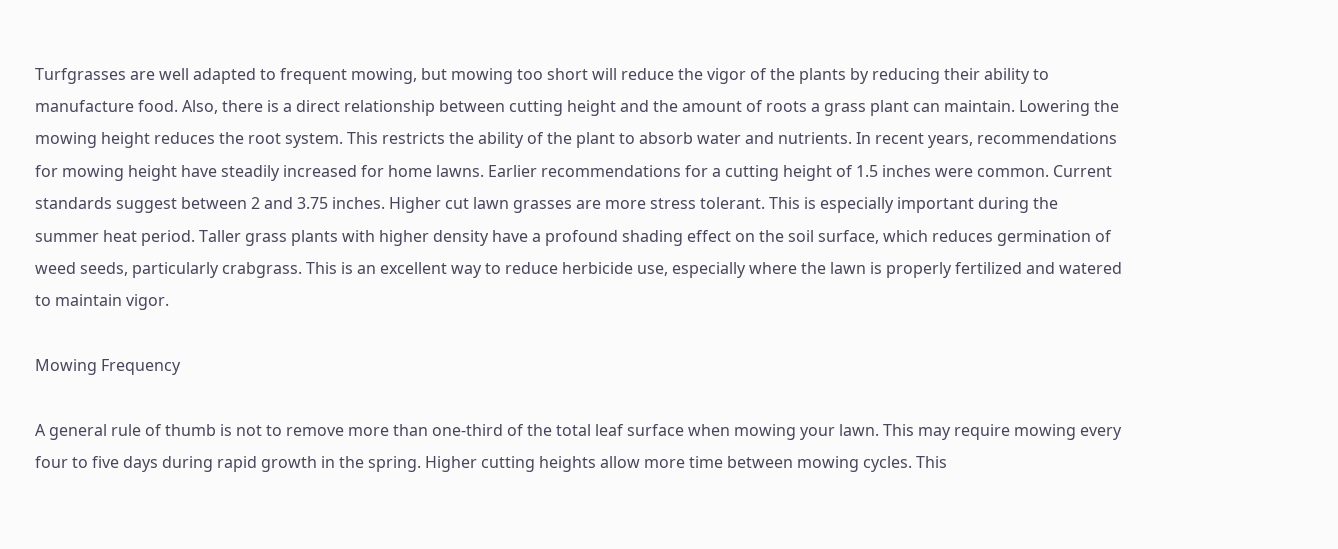Turfgrasses are well adapted to frequent mowing, but mowing too short will reduce the vigor of the plants by reducing their ability to manufacture food. Also, there is a direct relationship between cutting height and the amount of roots a grass plant can maintain. Lowering the mowing height reduces the root system. This restricts the ability of the plant to absorb water and nutrients. In recent years, recommendations for mowing height have steadily increased for home lawns. Earlier recommendations for a cutting height of 1.5 inches were common. Current standards suggest between 2 and 3.75 inches. Higher cut lawn grasses are more stress tolerant. This is especially important during the summer heat period. Taller grass plants with higher density have a profound shading effect on the soil surface, which reduces germination of weed seeds, particularly crabgrass. This is an excellent way to reduce herbicide use, especially where the lawn is properly fertilized and watered to maintain vigor.

Mowing Frequency

A general rule of thumb is not to remove more than one-third of the total leaf surface when mowing your lawn. This may require mowing every four to five days during rapid growth in the spring. Higher cutting heights allow more time between mowing cycles. This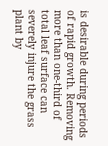is desirable during periods of rapid growth. Removing more than one-third of total leaf surface can severely injure the grass plant by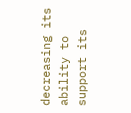decreasing its ability to support its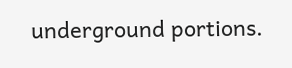underground portions.